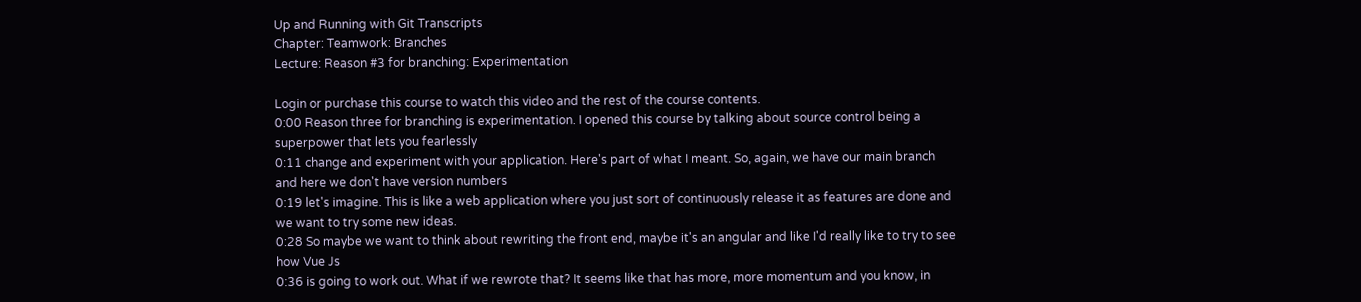Up and Running with Git Transcripts
Chapter: Teamwork: Branches
Lecture: Reason #3 for branching: Experimentation

Login or purchase this course to watch this video and the rest of the course contents.
0:00 Reason three for branching is experimentation. I opened this course by talking about source control being a superpower that lets you fearlessly
0:11 change and experiment with your application. Here's part of what I meant. So, again, we have our main branch and here we don't have version numbers
0:19 let's imagine. This is like a web application where you just sort of continuously release it as features are done and we want to try some new ideas.
0:28 So maybe we want to think about rewriting the front end, maybe it's an angular and like I'd really like to try to see how Vue Js
0:36 is going to work out. What if we rewrote that? It seems like that has more, more momentum and you know, in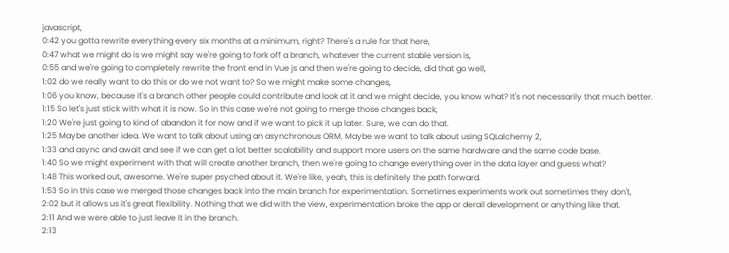javascript,
0:42 you gotta rewrite everything every six months at a minimum, right? There's a rule for that here,
0:47 what we might do is we might say we're going to fork off a branch, whatever the current stable version is,
0:55 and we're going to completely rewrite the front end in Vue js and then we're going to decide, did that go well,
1:02 do we really want to do this or do we not want to? So we might make some changes,
1:06 you know, because it's a branch other people could contribute and look at it and we might decide, you know what? It's not necessarily that much better.
1:15 So let's just stick with what it is now. So in this case we're not going to merge those changes back,
1:20 We're just going to kind of abandon it for now and if we want to pick it up later. Sure, we can do that.
1:25 Maybe another idea. We want to talk about using an asynchronous ORM. Maybe we want to talk about using SQLalchemy 2,
1:33 and async and await and see if we can get a lot better scalability and support more users on the same hardware and the same code base.
1:40 So we might experiment with that will create another branch, then we're going to change everything over in the data layer and guess what?
1:48 This worked out, awesome. We're super psyched about it. We're like, yeah, this is definitely the path forward.
1:53 So in this case we merged those changes back into the main branch for experimentation. Sometimes experiments work out sometimes they don't,
2:02 but it allows us it's great flexibility. Nothing that we did with the view, experimentation broke the app or derail development or anything like that.
2:11 And we were able to just leave it in the branch.
2:13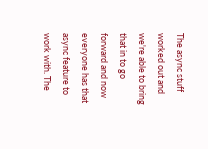The async stuff worked out and we're able to bring that in to go forward and now everyone has that async feature to work with. The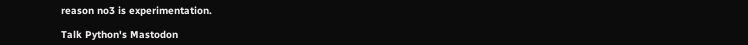reason no3 is experimentation.

Talk Python's Mastodon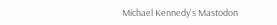Michael Kennedy's Mastodon